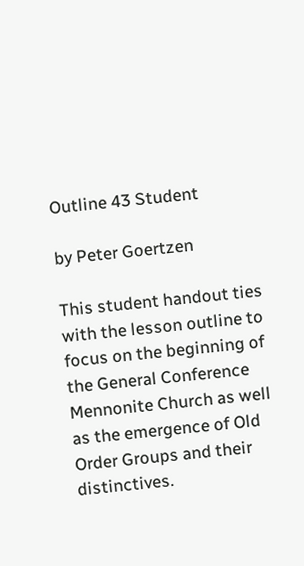Outline 43 Student

by Peter Goertzen

This student handout ties with the lesson outline to focus on the beginning of the General Conference Mennonite Church as well as the emergence of Old Order Groups and their distinctives.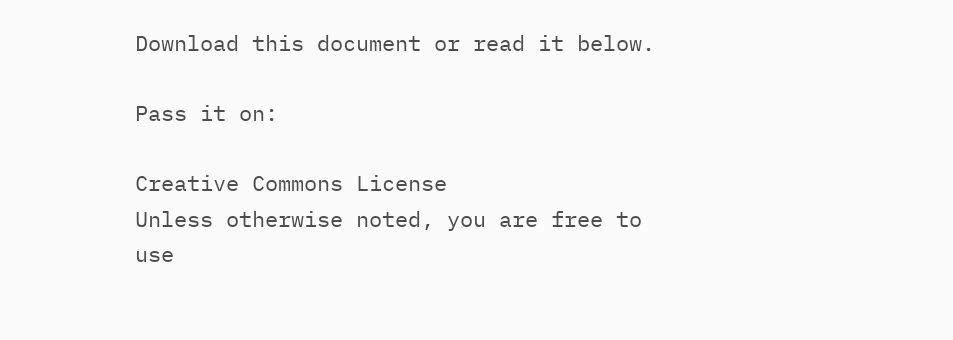Download this document or read it below.

Pass it on:

Creative Commons License
Unless otherwise noted, you are free to use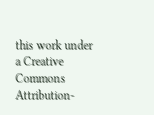this work under a Creative Commons Attribution-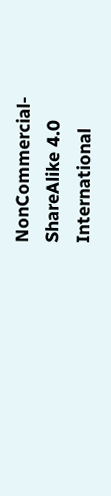NonCommercial-ShareAlike 4.0 International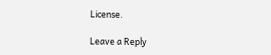License.

Leave a Reply